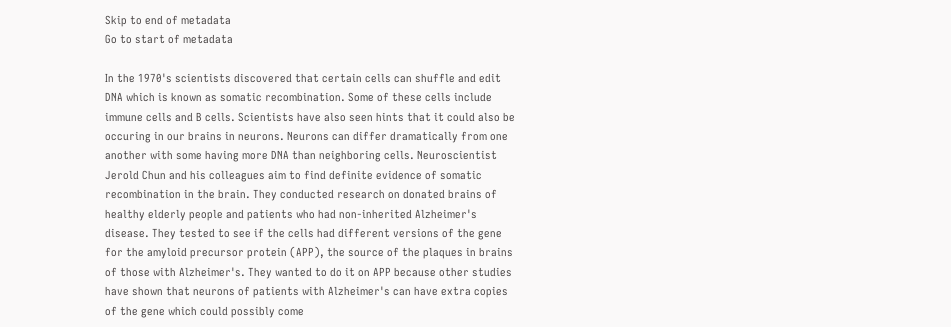Skip to end of metadata
Go to start of metadata

In the 1970's scientists discovered that certain cells can shuffle and edit DNA which is known as somatic recombination. Some of these cells include immune cells and B cells. Scientists have also seen hints that it could also be occuring in our brains in neurons. Neurons can differ dramatically from one another with some having more DNA than neighboring cells. Neuroscientist Jerold Chun and his colleagues aim to find definite evidence of somatic recombination in the brain. They conducted research on donated brains of healthy elderly people and patients who had non-inherited Alzheimer's disease. They tested to see if the cells had different versions of the gene for the amyloid precursor protein (APP), the source of the plaques in brains of those with Alzheimer's. They wanted to do it on APP because other studies have shown that neurons of patients with Alzheimer's can have extra copies of the gene which could possibly come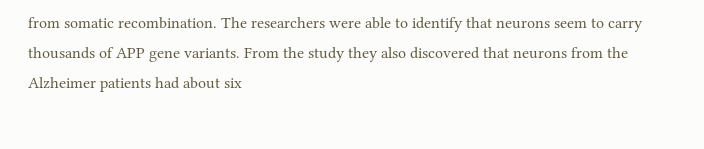from somatic recombination. The researchers were able to identify that neurons seem to carry thousands of APP gene variants. From the study they also discovered that neurons from the Alzheimer patients had about six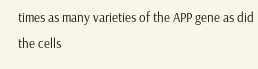times as many varieties of the APP gene as did the cells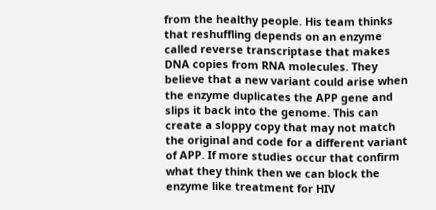from the healthy people. His team thinks that reshuffling depends on an enzyme called reverse transcriptase that makes DNA copies from RNA molecules. They believe that a new variant could arise when the enzyme duplicates the APP gene and slips it back into the genome. This can create a sloppy copy that may not match the original and code for a different variant of APP. If more studies occur that confirm what they think then we can block the enzyme like treatment for HIV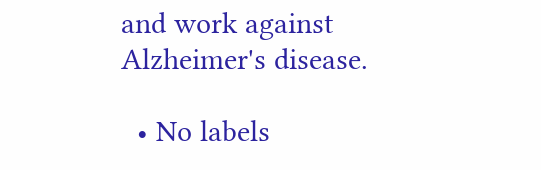and work against Alzheimer's disease.

  • No labels